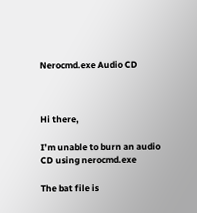Nerocmd.exe Audio CD



Hi there,

I’m unable to burn an audio CD using nerocmd.exe

The bat file is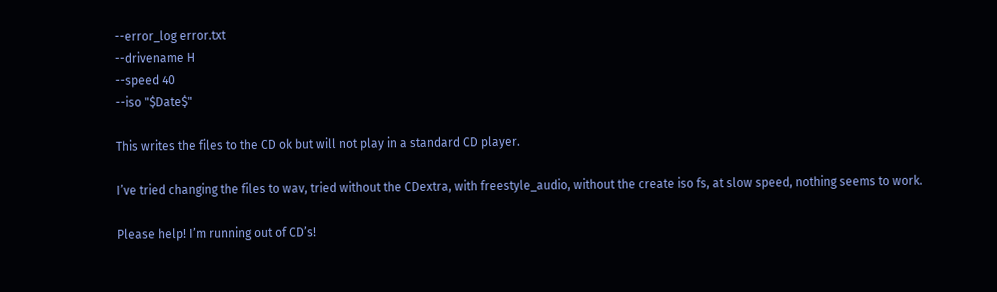--error_log error.txt
--drivename H
--speed 40
--iso "$Date$"

This writes the files to the CD ok but will not play in a standard CD player.

I’ve tried changing the files to wav, tried without the CDextra, with freestyle_audio, without the create iso fs, at slow speed, nothing seems to work.

Please help! I’m running out of CD’s!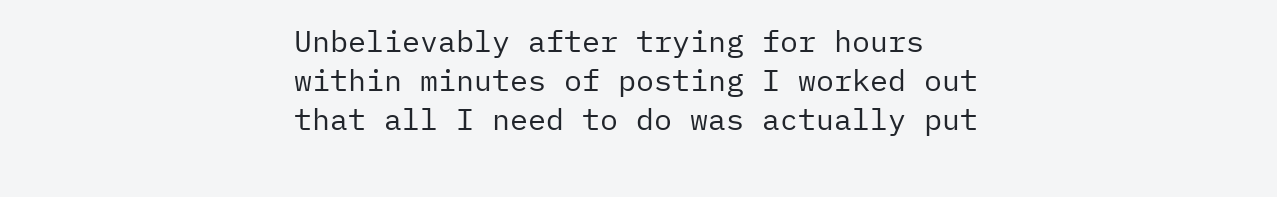Unbelievably after trying for hours within minutes of posting I worked out that all I need to do was actually put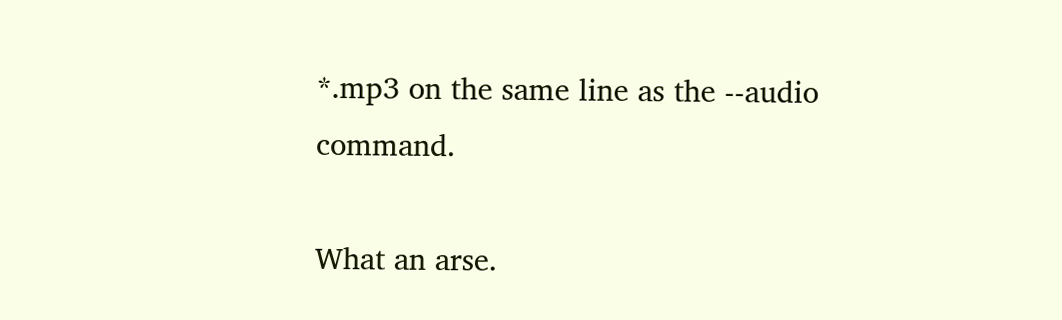*.mp3 on the same line as the --audio command.

What an arse.